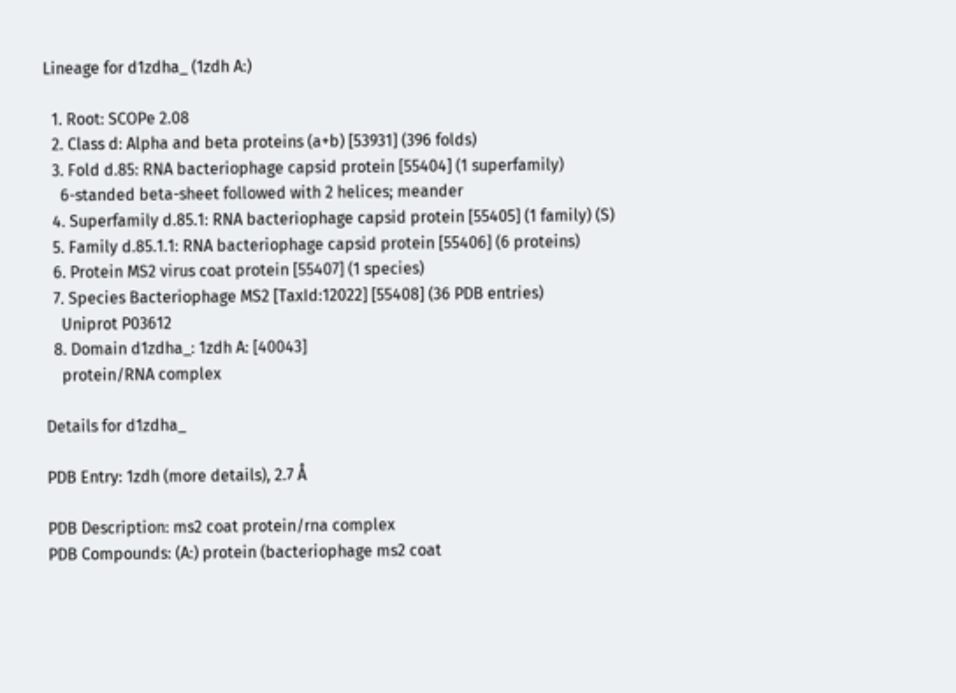Lineage for d1zdha_ (1zdh A:)

  1. Root: SCOPe 2.08
  2. Class d: Alpha and beta proteins (a+b) [53931] (396 folds)
  3. Fold d.85: RNA bacteriophage capsid protein [55404] (1 superfamily)
    6-standed beta-sheet followed with 2 helices; meander
  4. Superfamily d.85.1: RNA bacteriophage capsid protein [55405] (1 family) (S)
  5. Family d.85.1.1: RNA bacteriophage capsid protein [55406] (6 proteins)
  6. Protein MS2 virus coat protein [55407] (1 species)
  7. Species Bacteriophage MS2 [TaxId:12022] [55408] (36 PDB entries)
    Uniprot P03612
  8. Domain d1zdha_: 1zdh A: [40043]
    protein/RNA complex

Details for d1zdha_

PDB Entry: 1zdh (more details), 2.7 Å

PDB Description: ms2 coat protein/rna complex
PDB Compounds: (A:) protein (bacteriophage ms2 coat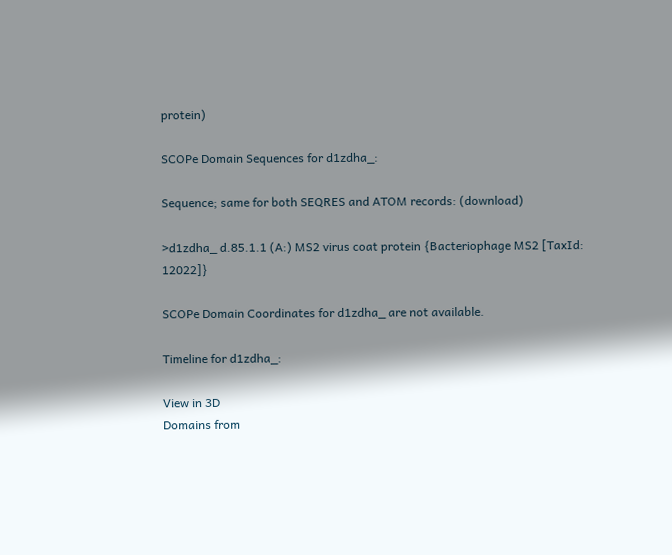protein)

SCOPe Domain Sequences for d1zdha_:

Sequence; same for both SEQRES and ATOM records: (download)

>d1zdha_ d.85.1.1 (A:) MS2 virus coat protein {Bacteriophage MS2 [TaxId: 12022]}

SCOPe Domain Coordinates for d1zdha_ are not available.

Timeline for d1zdha_:

View in 3D
Domains from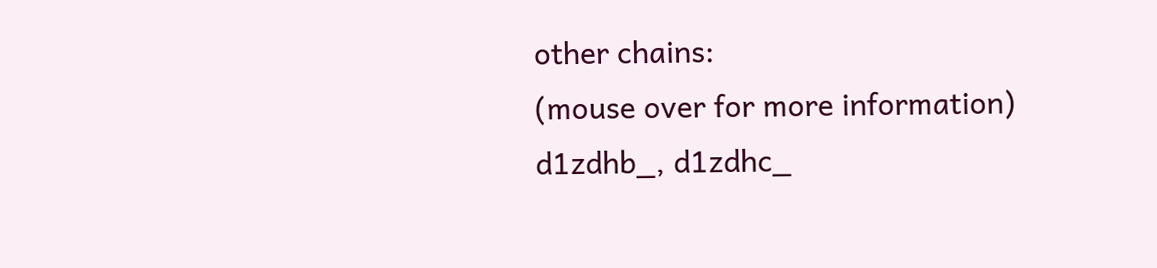other chains:
(mouse over for more information)
d1zdhb_, d1zdhc_